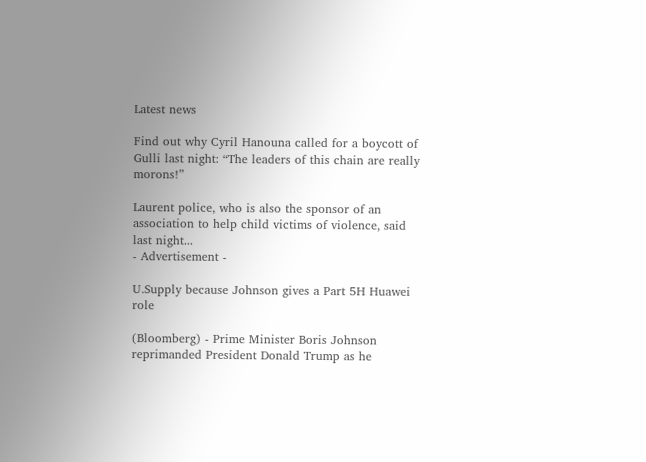Latest news

Find out why Cyril Hanouna called for a boycott of Gulli last night: “The leaders of this chain are really morons!”

Laurent police, who is also the sponsor of an association to help child victims of violence, said last night...
- Advertisement -

U.Supply because Johnson gives a Part 5H Huawei role

(Bloomberg) - Prime Minister Boris Johnson reprimanded President Donald Trump as he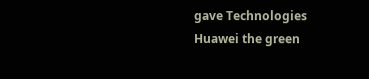gave Technologies Huawei the green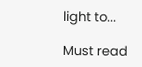light to...

Must read